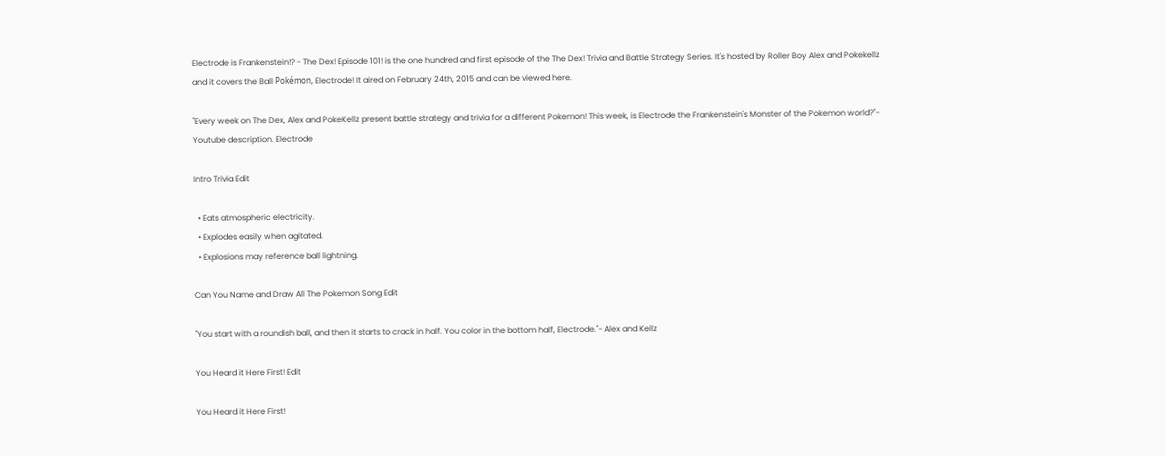Electrode is Frankenstein!? - The Dex! Episode 101! is the one hundred and first episode of the The Dex! Trivia and Battle Strategy Series. It's hosted by Roller Boy Alex and Pokekellz and it covers the Ball Pokémon, Electrode! It aired on February 24th, 2015 and can be viewed here.

"Every week on The Dex, Alex and PokeKellz present battle strategy and trivia for a different Pokemon! This week, is Electrode the Frankenstein's Monster of the Pokemon world?"- Youtube description. Electrode

Intro Trivia Edit

  • Eats atmospheric electricity.
  • Explodes easily when agitated.
  • Explosions may reference ball lightning.

Can You Name and Draw All The Pokemon Song Edit

"You start with a roundish ball, and then it starts to crack in half. You color in the bottom half, Electrode."- Alex and Kellz

You Heard it Here First! Edit

You Heard it Here First!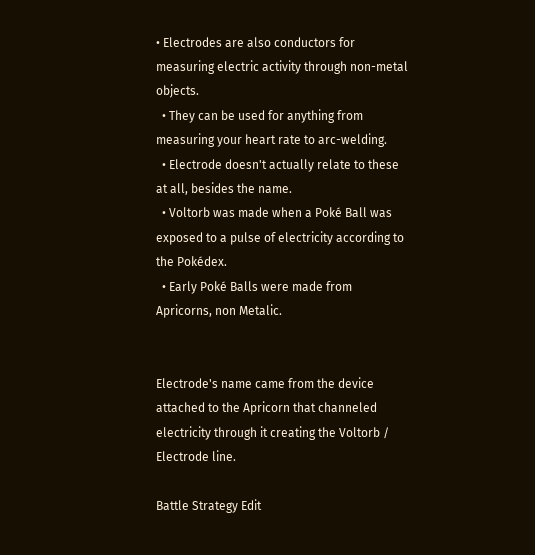• Electrodes are also conductors for measuring electric activity through non-metal objects.
  • They can be used for anything from measuring your heart rate to arc-welding.
  • Electrode doesn't actually relate to these at all, besides the name.
  • Voltorb was made when a Poké Ball was exposed to a pulse of electricity according to the Pokédex.
  • Early Poké Balls were made from Apricorns, non Metalic.


Electrode's name came from the device attached to the Apricorn that channeled electricity through it creating the Voltorb / Electrode line.

Battle Strategy Edit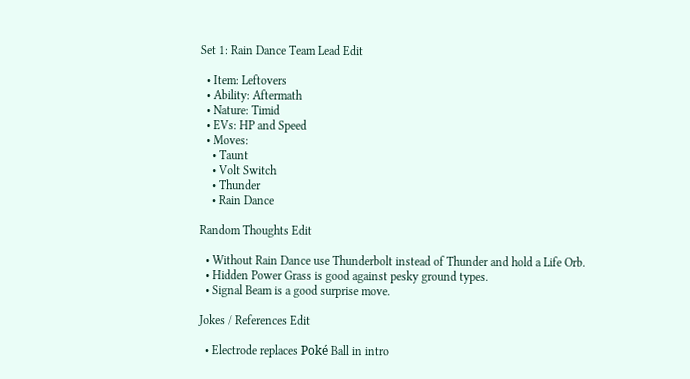Set 1: Rain Dance Team Lead Edit

  • Item: Leftovers
  • Ability: Aftermath
  • Nature: Timid
  • EVs: HP and Speed
  • Moves:
    • Taunt
    • Volt Switch
    • Thunder
    • Rain Dance

Random Thoughts Edit

  • Without Rain Dance use Thunderbolt instead of Thunder and hold a Life Orb.
  • Hidden Power Grass is good against pesky ground types.
  • Signal Beam is a good surprise move.

Jokes / References Edit

  • Electrode replaces Poké Ball in intro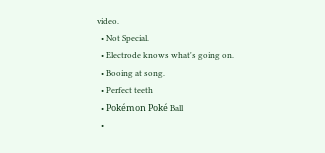video.
  • Not Special.
  • Electrode knows what's going on.
  • Booing at song.
  • Perfect teeth
  • Pokémon Poké Ball
  •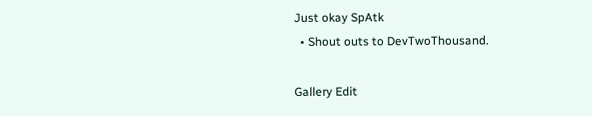Just okay SpAtk
  • Shout outs to DevTwoThousand.

Gallery Edit